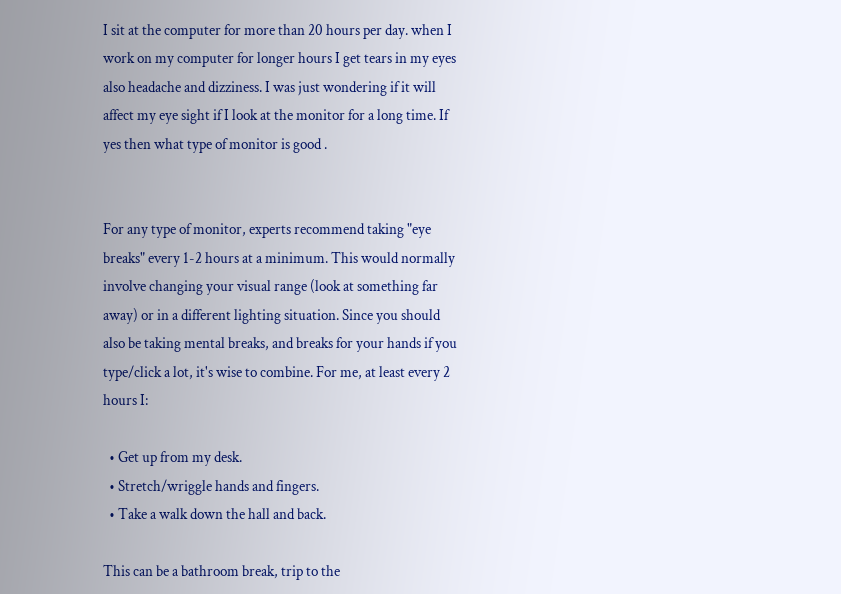I sit at the computer for more than 20 hours per day. when I work on my computer for longer hours I get tears in my eyes also headache and dizziness. I was just wondering if it will affect my eye sight if I look at the monitor for a long time. If yes then what type of monitor is good .


For any type of monitor, experts recommend taking "eye breaks" every 1-2 hours at a minimum. This would normally involve changing your visual range (look at something far away) or in a different lighting situation. Since you should also be taking mental breaks, and breaks for your hands if you type/click a lot, it's wise to combine. For me, at least every 2 hours I:

  • Get up from my desk.
  • Stretch/wriggle hands and fingers.
  • Take a walk down the hall and back.

This can be a bathroom break, trip to the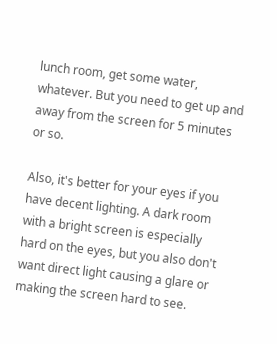lunch room, get some water, whatever. But you need to get up and away from the screen for 5 minutes or so.

Also, it's better for your eyes if you have decent lighting. A dark room with a bright screen is especially hard on the eyes, but you also don't want direct light causing a glare or making the screen hard to see.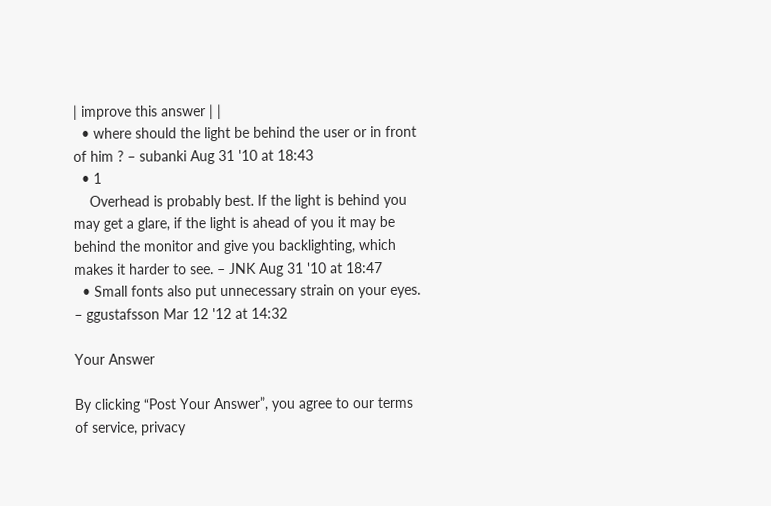| improve this answer | |
  • where should the light be behind the user or in front of him ? – subanki Aug 31 '10 at 18:43
  • 1
    Overhead is probably best. If the light is behind you may get a glare, if the light is ahead of you it may be behind the monitor and give you backlighting, which makes it harder to see. – JNK Aug 31 '10 at 18:47
  • Small fonts also put unnecessary strain on your eyes. – ggustafsson Mar 12 '12 at 14:32

Your Answer

By clicking “Post Your Answer”, you agree to our terms of service, privacy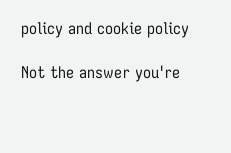policy and cookie policy

Not the answer you're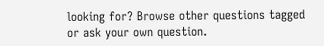looking for? Browse other questions tagged or ask your own question.